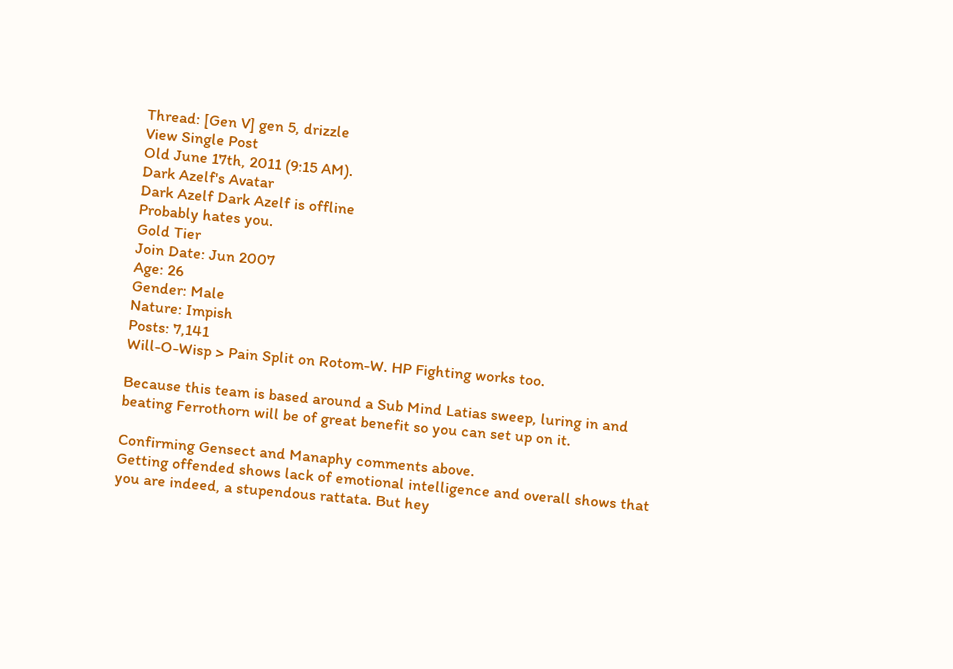Thread: [Gen V] gen 5, drizzle
View Single Post
Old June 17th, 2011 (9:15 AM).
Dark Azelf's Avatar
Dark Azelf Dark Azelf is offline
Probably hates you.
Gold Tier
Join Date: Jun 2007
Age: 26
Gender: Male
Nature: Impish
Posts: 7,141
Will-O-Wisp > Pain Split on Rotom-W. HP Fighting works too.

Because this team is based around a Sub Mind Latias sweep, luring in and beating Ferrothorn will be of great benefit so you can set up on it.

Confirming Gensect and Manaphy comments above.
Getting offended shows lack of emotional intelligence and overall shows that you are indeed, a stupendous rattata. But hey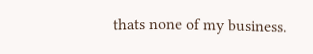thats none of my business.